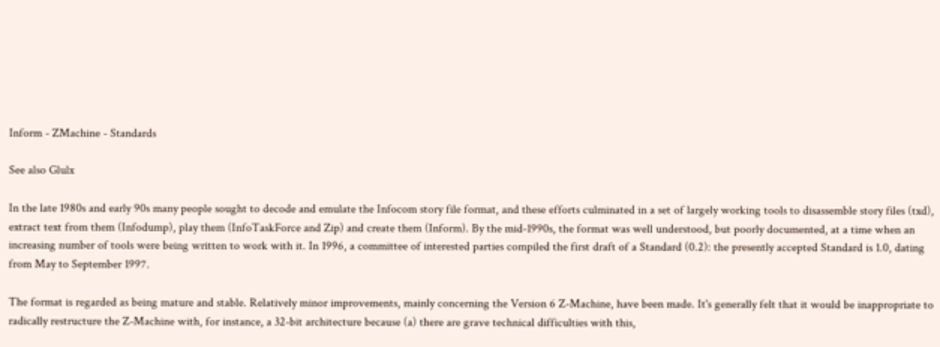Inform - ZMachine - Standards

See also Glulx

In the late 1980s and early 90s many people sought to decode and emulate the Infocom story file format, and these efforts culminated in a set of largely working tools to disassemble story files (txd), extract text from them (Infodump), play them (InfoTaskForce and Zip) and create them (Inform). By the mid-1990s, the format was well understood, but poorly documented, at a time when an increasing number of tools were being written to work with it. In 1996, a committee of interested parties compiled the first draft of a Standard (0.2): the presently accepted Standard is 1.0, dating from May to September 1997.

The format is regarded as being mature and stable. Relatively minor improvements, mainly concerning the Version 6 Z-Machine, have been made. It's generally felt that it would be inappropriate to radically restructure the Z-Machine with, for instance, a 32-bit architecture because (a) there are grave technical difficulties with this,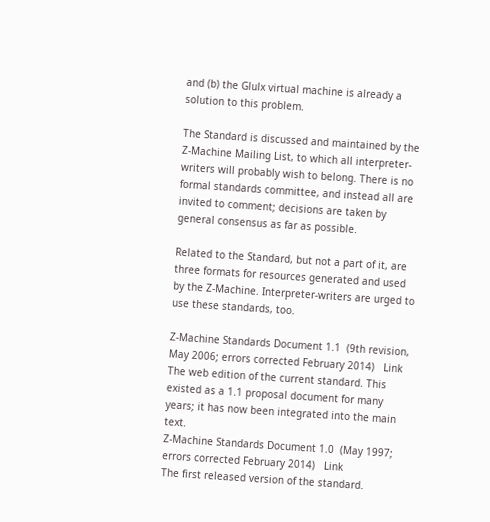and (b) the Glulx virtual machine is already a solution to this problem.

The Standard is discussed and maintained by the Z-Machine Mailing List, to which all interpreter-writers will probably wish to belong. There is no formal standards committee, and instead all are invited to comment; decisions are taken by general consensus as far as possible.

Related to the Standard, but not a part of it, are three formats for resources generated and used by the Z-Machine. Interpreter-writers are urged to use these standards, too.

Z-Machine Standards Document 1.1  (9th revision, May 2006; errors corrected February 2014)   Link
The web edition of the current standard. This existed as a 1.1 proposal document for many years; it has now been integrated into the main text.
Z-Machine Standards Document 1.0  (May 1997; errors corrected February 2014)   Link
The first released version of the standard.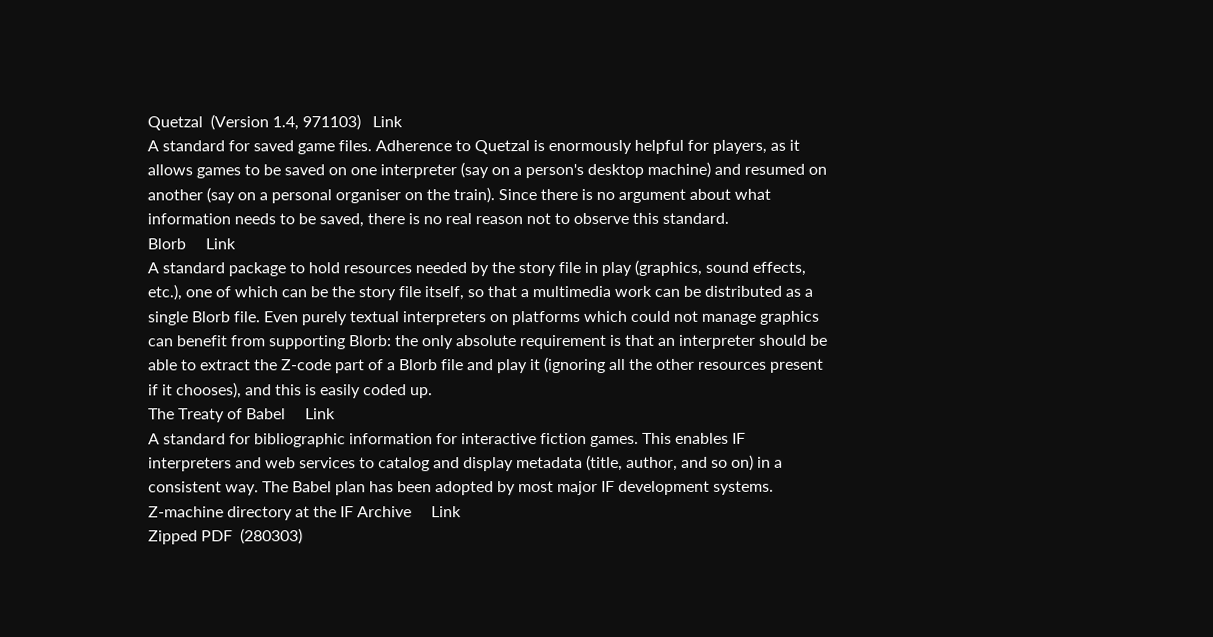Quetzal  (Version 1.4, 971103)   Link
A standard for saved game files. Adherence to Quetzal is enormously helpful for players, as it allows games to be saved on one interpreter (say on a person's desktop machine) and resumed on another (say on a personal organiser on the train). Since there is no argument about what information needs to be saved, there is no real reason not to observe this standard.
Blorb     Link
A standard package to hold resources needed by the story file in play (graphics, sound effects, etc.), one of which can be the story file itself, so that a multimedia work can be distributed as a single Blorb file. Even purely textual interpreters on platforms which could not manage graphics can benefit from supporting Blorb: the only absolute requirement is that an interpreter should be able to extract the Z-code part of a Blorb file and play it (ignoring all the other resources present if it chooses), and this is easily coded up.
The Treaty of Babel     Link
A standard for bibliographic information for interactive fiction games. This enables IF interpreters and web services to catalog and display metadata (title, author, and so on) in a consistent way. The Babel plan has been adopted by most major IF development systems.
Z-machine directory at the IF Archive     Link
Zipped PDF  (280303)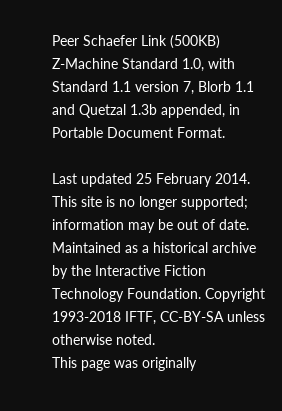Peer Schaefer Link (500KB)
Z-Machine Standard 1.0, with Standard 1.1 version 7, Blorb 1.1 and Quetzal 1.3b appended, in Portable Document Format.

Last updated 25 February 2014. This site is no longer supported; information may be out of date.
Maintained as a historical archive by the Interactive Fiction Technology Foundation. Copyright 1993-2018 IFTF, CC-BY-SA unless otherwise noted.
This page was originally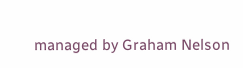managed by Graham Nelson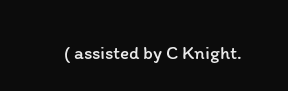( assisted by C Knight.